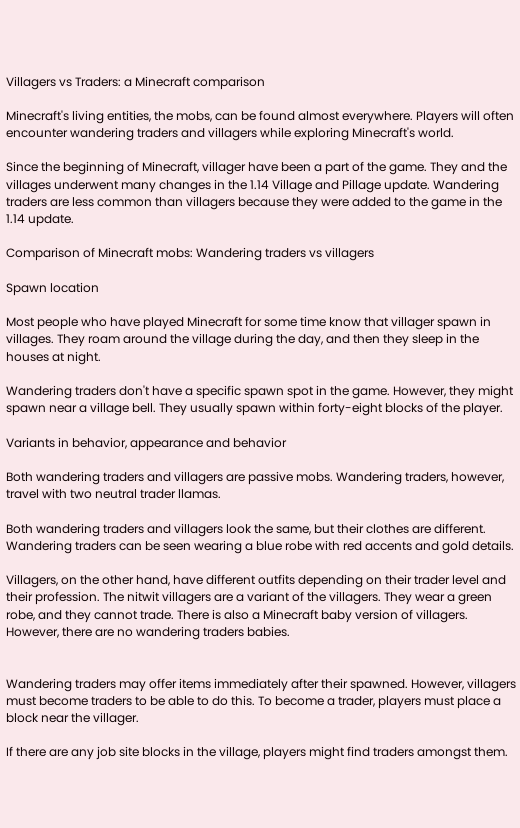Villagers vs Traders: a Minecraft comparison

Minecraft's living entities, the mobs, can be found almost everywhere. Players will often encounter wandering traders and villagers while exploring Minecraft's world.

Since the beginning of Minecraft, villager have been a part of the game. They and the villages underwent many changes in the 1.14 Village and Pillage update. Wandering traders are less common than villagers because they were added to the game in the 1.14 update.

Comparison of Minecraft mobs: Wandering traders vs villagers

Spawn location

Most people who have played Minecraft for some time know that villager spawn in villages. They roam around the village during the day, and then they sleep in the houses at night.

Wandering traders don't have a specific spawn spot in the game. However, they might spawn near a village bell. They usually spawn within forty-eight blocks of the player.

Variants in behavior, appearance and behavior

Both wandering traders and villagers are passive mobs. Wandering traders, however, travel with two neutral trader llamas.

Both wandering traders and villagers look the same, but their clothes are different. Wandering traders can be seen wearing a blue robe with red accents and gold details.

Villagers, on the other hand, have different outfits depending on their trader level and their profession. The nitwit villagers are a variant of the villagers. They wear a green robe, and they cannot trade. There is also a Minecraft baby version of villagers. However, there are no wandering traders babies.


Wandering traders may offer items immediately after their spawned. However, villagers must become traders to be able to do this. To become a trader, players must place a block near the villager.

If there are any job site blocks in the village, players might find traders amongst them.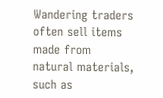Wandering traders often sell items made from natural materials, such as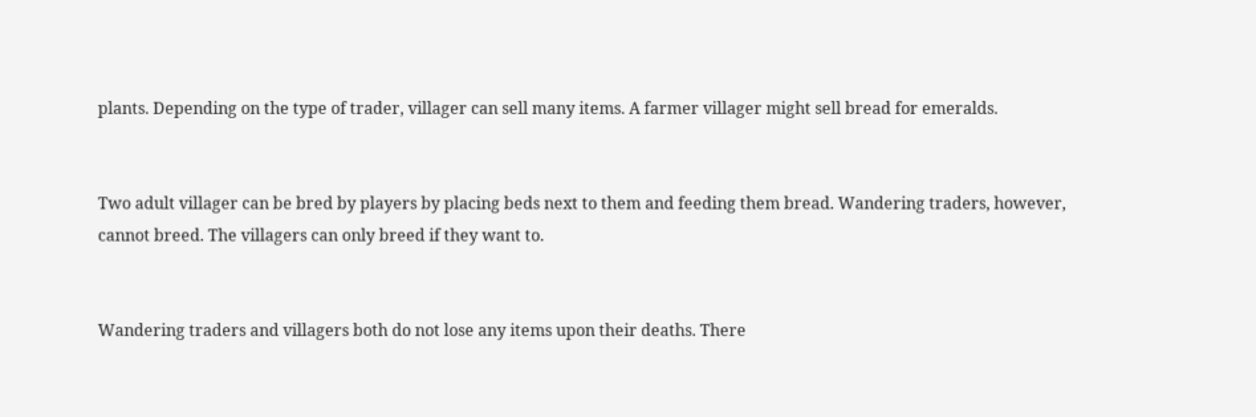plants. Depending on the type of trader, villager can sell many items. A farmer villager might sell bread for emeralds.


Two adult villager can be bred by players by placing beds next to them and feeding them bread. Wandering traders, however, cannot breed. The villagers can only breed if they want to.


Wandering traders and villagers both do not lose any items upon their deaths. There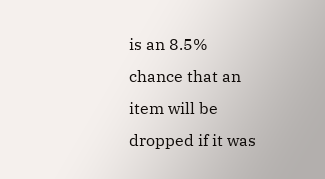is an 8.5% chance that an item will be dropped if it was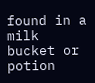found in a milk bucket or potion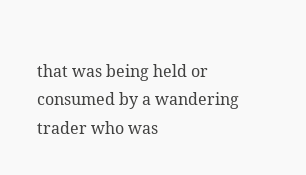that was being held or consumed by a wandering trader who was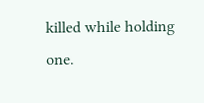killed while holding one.